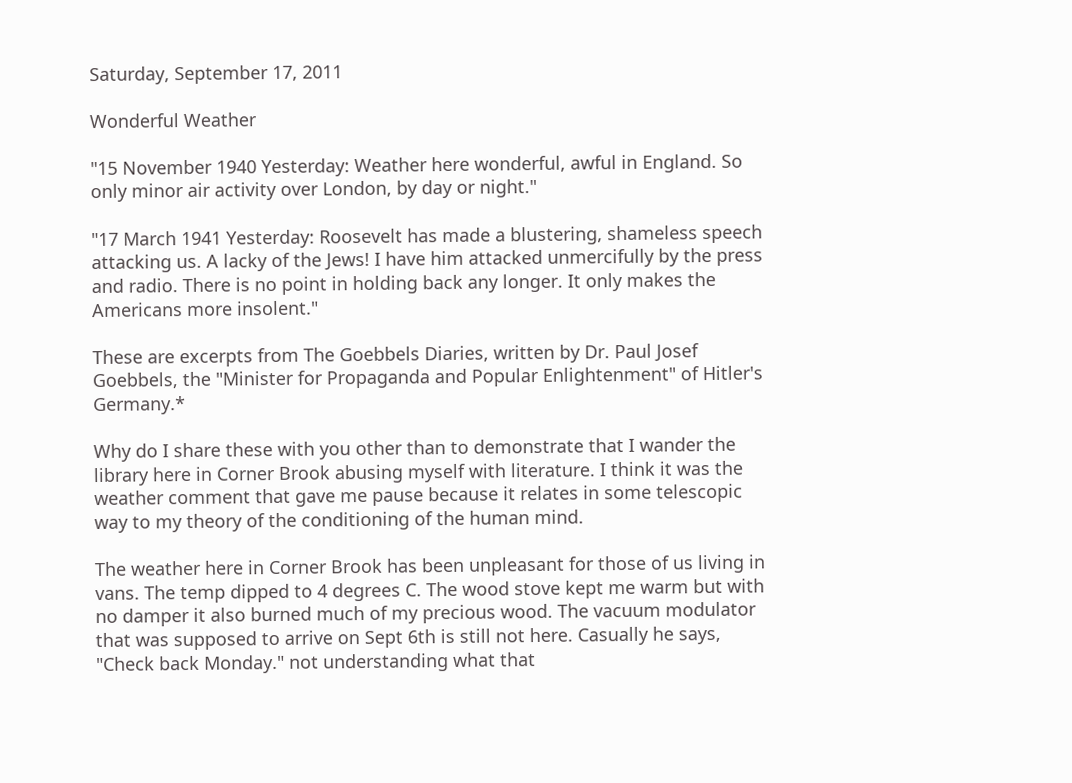Saturday, September 17, 2011

Wonderful Weather

"15 November 1940 Yesterday: Weather here wonderful, awful in England. So only minor air activity over London, by day or night."

"17 March 1941 Yesterday: Roosevelt has made a blustering, shameless speech attacking us. A lacky of the Jews! I have him attacked unmercifully by the press and radio. There is no point in holding back any longer. It only makes the Americans more insolent."

These are excerpts from The Goebbels Diaries, written by Dr. Paul Josef Goebbels, the "Minister for Propaganda and Popular Enlightenment" of Hitler's Germany.*

Why do I share these with you other than to demonstrate that I wander the library here in Corner Brook abusing myself with literature. I think it was the weather comment that gave me pause because it relates in some telescopic way to my theory of the conditioning of the human mind.

The weather here in Corner Brook has been unpleasant for those of us living in vans. The temp dipped to 4 degrees C. The wood stove kept me warm but with no damper it also burned much of my precious wood. The vacuum modulator that was supposed to arrive on Sept 6th is still not here. Casually he says, "Check back Monday." not understanding what that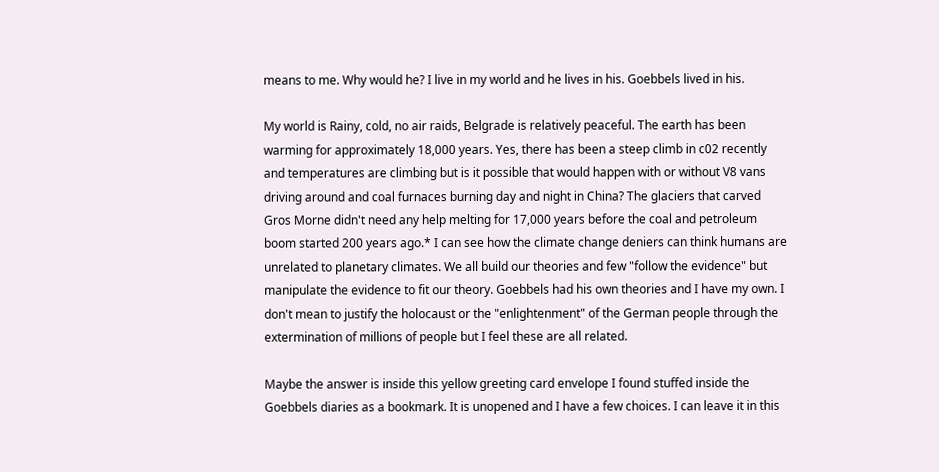means to me. Why would he? I live in my world and he lives in his. Goebbels lived in his.

My world is Rainy, cold, no air raids, Belgrade is relatively peaceful. The earth has been warming for approximately 18,000 years. Yes, there has been a steep climb in c02 recently and temperatures are climbing but is it possible that would happen with or without V8 vans driving around and coal furnaces burning day and night in China? The glaciers that carved Gros Morne didn't need any help melting for 17,000 years before the coal and petroleum boom started 200 years ago.* I can see how the climate change deniers can think humans are unrelated to planetary climates. We all build our theories and few "follow the evidence" but manipulate the evidence to fit our theory. Goebbels had his own theories and I have my own. I don't mean to justify the holocaust or the "enlightenment" of the German people through the extermination of millions of people but I feel these are all related.

Maybe the answer is inside this yellow greeting card envelope I found stuffed inside the Goebbels diaries as a bookmark. It is unopened and I have a few choices. I can leave it in this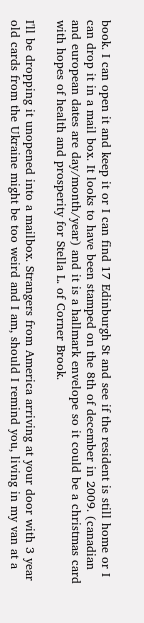book. I can open it and keep it or I can find 17 Edinburgh St and see if the resident is still home or I can drop it in a mail box. It looks to have been stamped on the 8th of december in 2009. (canadian and european dates are day/month/year) and it is a hallmark envelope so it could be a christmas card with hopes of health and prosperity for Stella L. of Corner Brook.

I'll be dropping it unopened into a mailbox. Strangers from America arriving at your door with 3 year old cards from the Ukraine might be too weird and I am, should I remind you, living in my van at a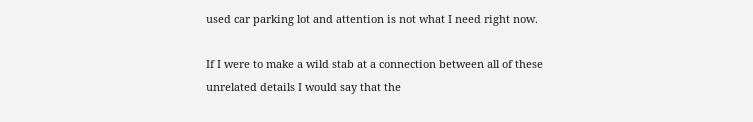used car parking lot and attention is not what I need right now.

If I were to make a wild stab at a connection between all of these unrelated details I would say that the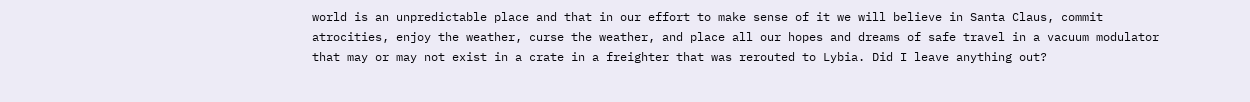world is an unpredictable place and that in our effort to make sense of it we will believe in Santa Claus, commit atrocities, enjoy the weather, curse the weather, and place all our hopes and dreams of safe travel in a vacuum modulator that may or may not exist in a crate in a freighter that was rerouted to Lybia. Did I leave anything out?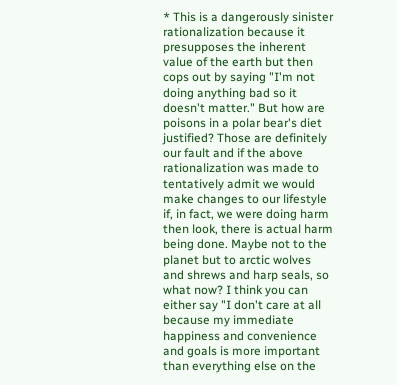* This is a dangerously sinister rationalization because it presupposes the inherent value of the earth but then cops out by saying "I'm not doing anything bad so it doesn't matter." But how are poisons in a polar bear's diet justified? Those are definitely our fault and if the above rationalization was made to tentatively admit we would make changes to our lifestyle if, in fact, we were doing harm then look, there is actual harm being done. Maybe not to the planet but to arctic wolves and shrews and harp seals, so what now? I think you can either say "I don't care at all because my immediate happiness and convenience and goals is more important than everything else on the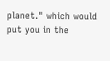planet." which would put you in the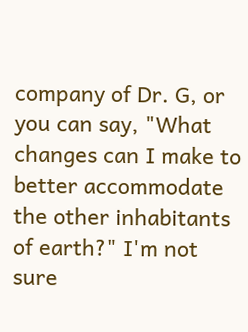company of Dr. G, or you can say, "What changes can I make to better accommodate the other inhabitants of earth?" I'm not sure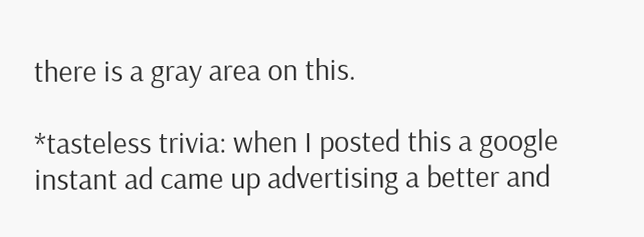there is a gray area on this.

*tasteless trivia: when I posted this a google instant ad came up advertising a better and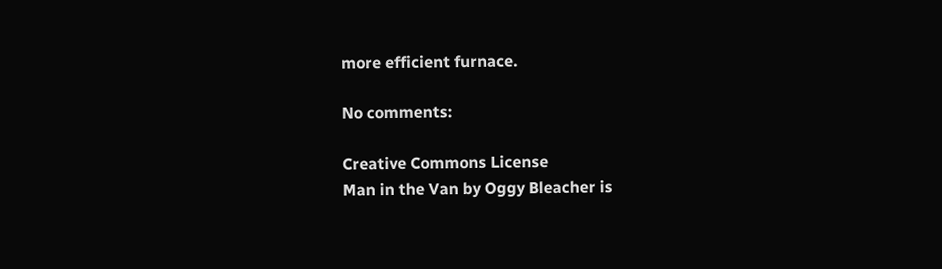more efficient furnace.

No comments:

Creative Commons License
Man in the Van by Oggy Bleacher is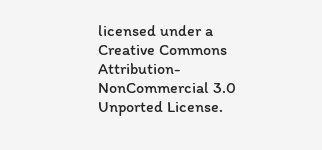licensed under a Creative Commons Attribution-NonCommercial 3.0 Unported License.